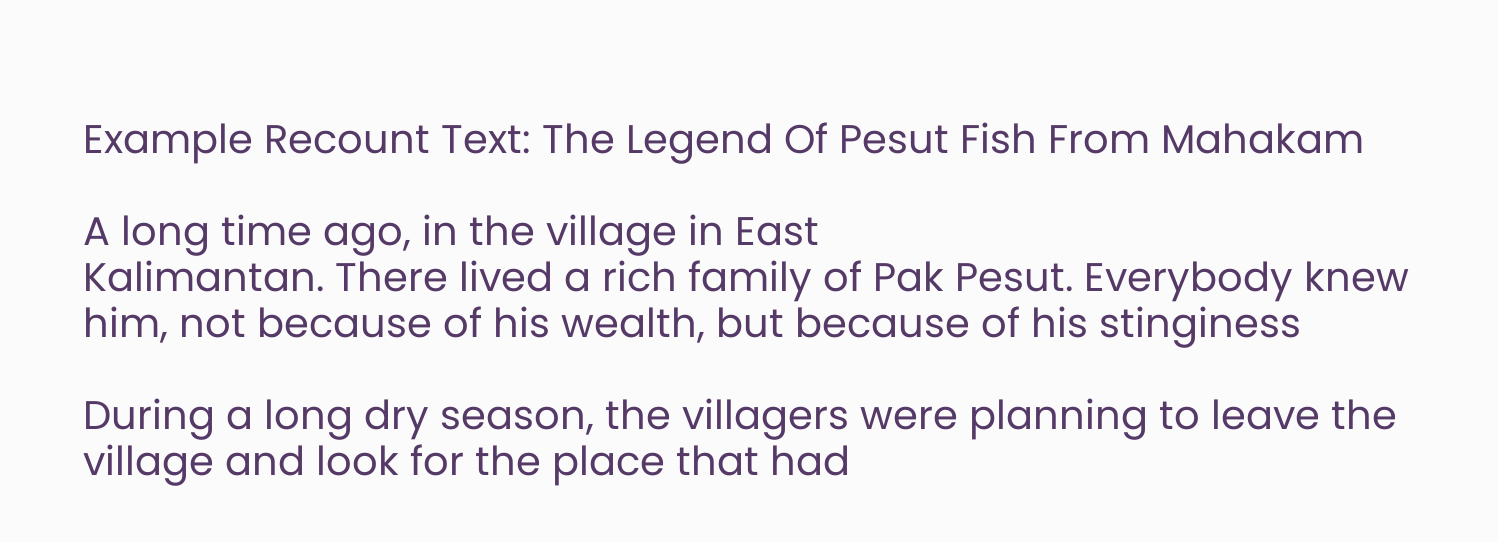Example Recount Text: The Legend Of Pesut Fish From Mahakam

A long time ago, in the village in East
Kalimantan. There lived a rich family of Pak Pesut. Everybody knew him, not because of his wealth, but because of his stinginess

During a long dry season, the villagers were planning to leave the village and look for the place that had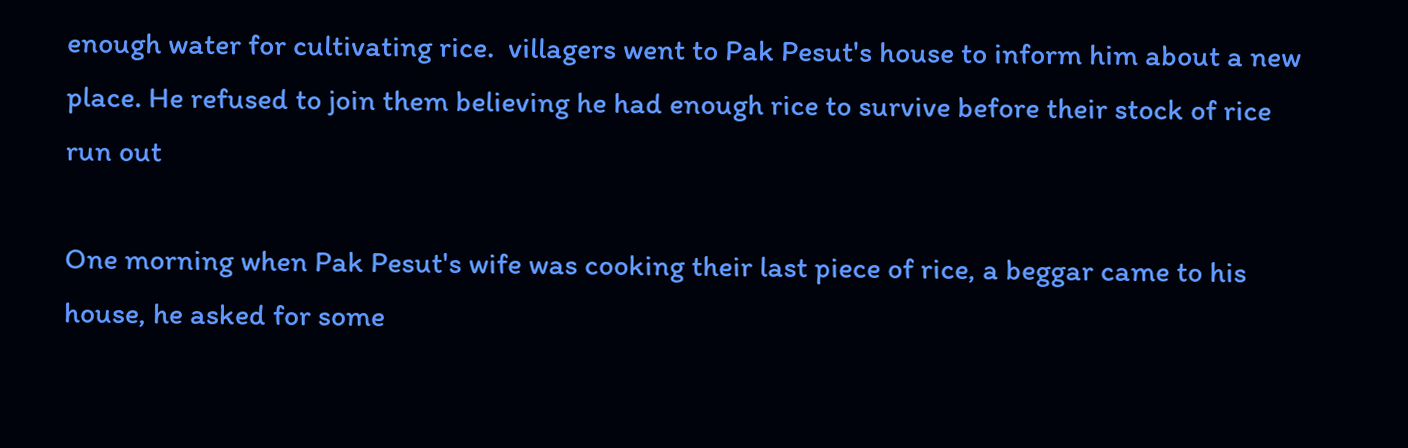enough water for cultivating rice.  villagers went to Pak Pesut's house to inform him about a new place. He refused to join them believing he had enough rice to survive before their stock of rice run out

One morning when Pak Pesut's wife was cooking their last piece of rice, a beggar came to his house, he asked for some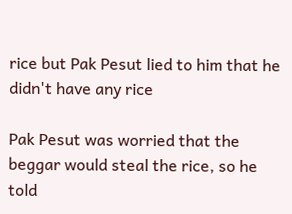rice but Pak Pesut lied to him that he didn't have any rice

Pak Pesut was worried that the beggar would steal the rice, so he told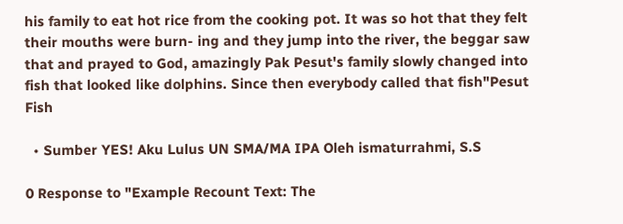his family to eat hot rice from the cooking pot. It was so hot that they felt their mouths were burn- ing and they jump into the river, the beggar saw that and prayed to God, amazingly Pak Pesut's family slowly changed into fish that looked like dolphins. Since then everybody called that fish"Pesut Fish

  • Sumber YES! Aku Lulus UN SMA/MA IPA Oleh ismaturrahmi, S.S

0 Response to "Example Recount Text: The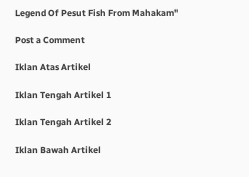Legend Of Pesut Fish From Mahakam"

Post a Comment

Iklan Atas Artikel

Iklan Tengah Artikel 1

Iklan Tengah Artikel 2

Iklan Bawah Artikel